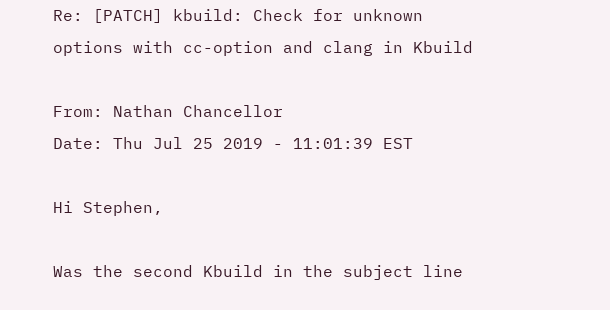Re: [PATCH] kbuild: Check for unknown options with cc-option and clang in Kbuild

From: Nathan Chancellor
Date: Thu Jul 25 2019 - 11:01:39 EST

Hi Stephen,

Was the second Kbuild in the subject line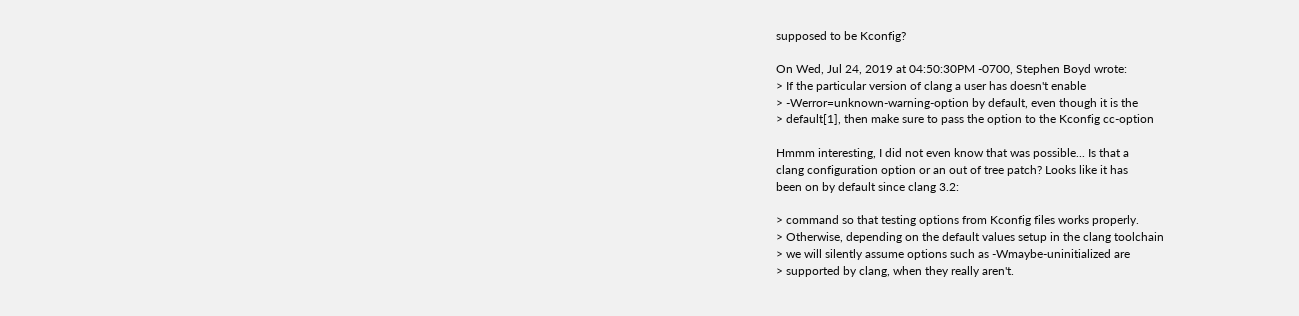supposed to be Kconfig?

On Wed, Jul 24, 2019 at 04:50:30PM -0700, Stephen Boyd wrote:
> If the particular version of clang a user has doesn't enable
> -Werror=unknown-warning-option by default, even though it is the
> default[1], then make sure to pass the option to the Kconfig cc-option

Hmmm interesting, I did not even know that was possible... Is that a
clang configuration option or an out of tree patch? Looks like it has
been on by default since clang 3.2:

> command so that testing options from Kconfig files works properly.
> Otherwise, depending on the default values setup in the clang toolchain
> we will silently assume options such as -Wmaybe-uninitialized are
> supported by clang, when they really aren't.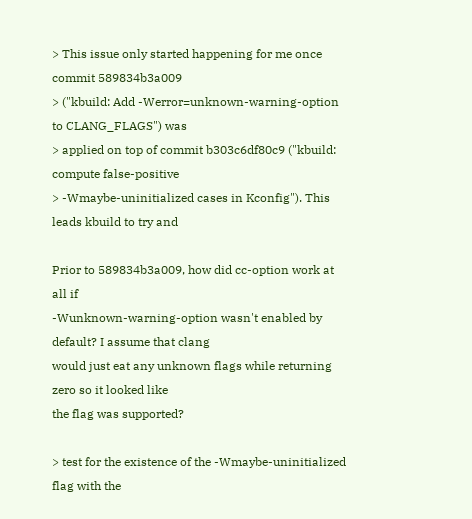> This issue only started happening for me once commit 589834b3a009
> ("kbuild: Add -Werror=unknown-warning-option to CLANG_FLAGS") was
> applied on top of commit b303c6df80c9 ("kbuild: compute false-positive
> -Wmaybe-uninitialized cases in Kconfig"). This leads kbuild to try and

Prior to 589834b3a009, how did cc-option work at all if
-Wunknown-warning-option wasn't enabled by default? I assume that clang
would just eat any unknown flags while returning zero so it looked like
the flag was supported?

> test for the existence of the -Wmaybe-uninitialized flag with the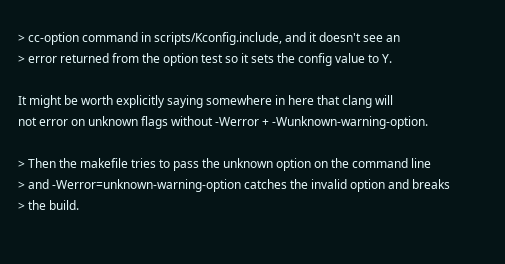> cc-option command in scripts/Kconfig.include, and it doesn't see an
> error returned from the option test so it sets the config value to Y.

It might be worth explicitly saying somewhere in here that clang will
not error on unknown flags without -Werror + -Wunknown-warning-option.

> Then the makefile tries to pass the unknown option on the command line
> and -Werror=unknown-warning-option catches the invalid option and breaks
> the build.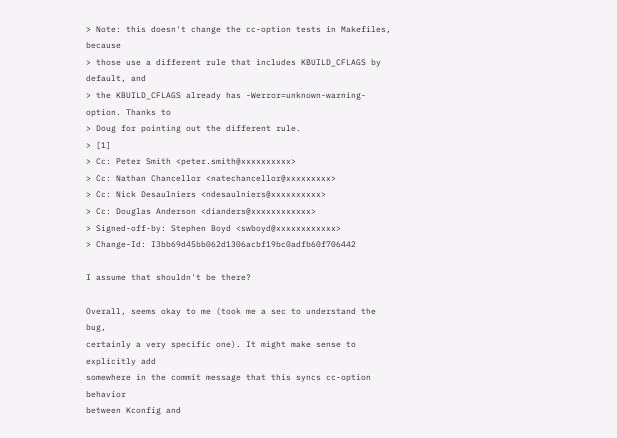> Note: this doesn't change the cc-option tests in Makefiles, because
> those use a different rule that includes KBUILD_CFLAGS by default, and
> the KBUILD_CFLAGS already has -Werror=unknown-warning-option. Thanks to
> Doug for pointing out the different rule.
> [1]
> Cc: Peter Smith <peter.smith@xxxxxxxxxx>
> Cc: Nathan Chancellor <natechancellor@xxxxxxxxx>
> Cc: Nick Desaulniers <ndesaulniers@xxxxxxxxxx>
> Cc: Douglas Anderson <dianders@xxxxxxxxxxxx>
> Signed-off-by: Stephen Boyd <swboyd@xxxxxxxxxxxx>
> Change-Id: I3bb69d45bb062d1306acbf19bc0adfb60f706442

I assume that shouldn't be there?

Overall, seems okay to me (took me a sec to understand the bug,
certainly a very specific one). It might make sense to explicitly add
somewhere in the commit message that this syncs cc-option behavior
between Kconfig and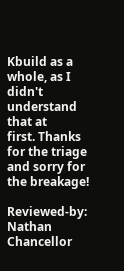Kbuild as a whole, as I didn't understand that at
first. Thanks for the triage and sorry for the breakage!

Reviewed-by: Nathan Chancellor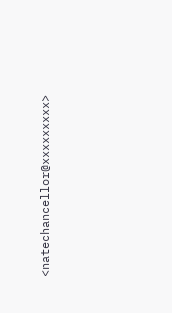<natechancellor@xxxxxxxxx>